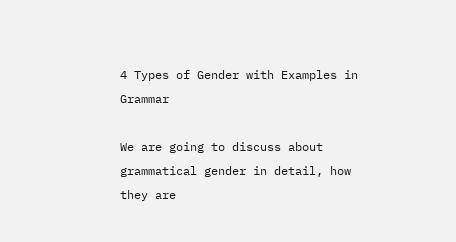4 Types of Gender with Examples in Grammar

We are going to discuss about grammatical gender in detail, how they are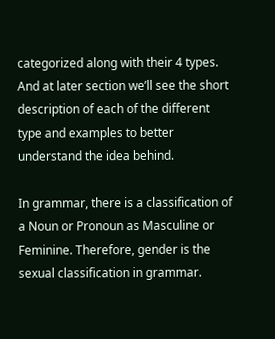categorized along with their 4 types. And at later section we’ll see the short description of each of the different type and examples to better understand the idea behind.

In grammar, there is a classification of a Noun or Pronoun as Masculine or Feminine. Therefore, gender is the sexual classification in grammar.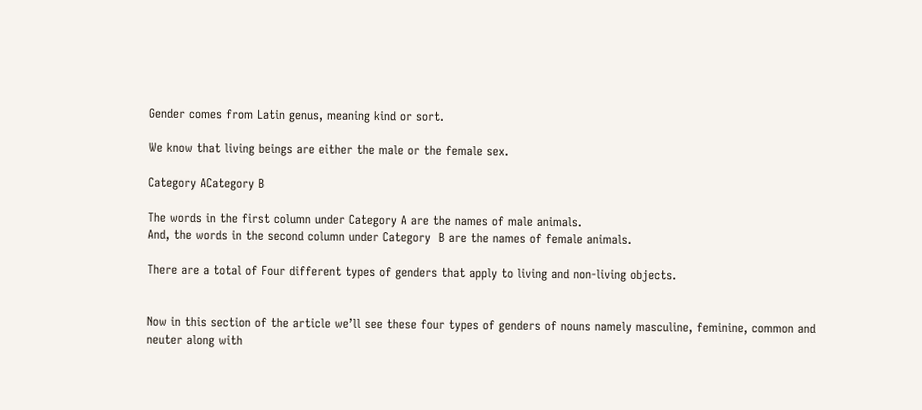Gender comes from Latin genus, meaning kind or sort.

We know that living beings are either the male or the female sex.

Category ACategory B

The words in the first column under Category A are the names of male animals.
And, the words in the second column under Category  B are the names of female animals.

There are a total of Four different types of genders that apply to living and non-living objects.


Now in this section of the article we’ll see these four types of genders of nouns namely masculine, feminine, common and neuter along with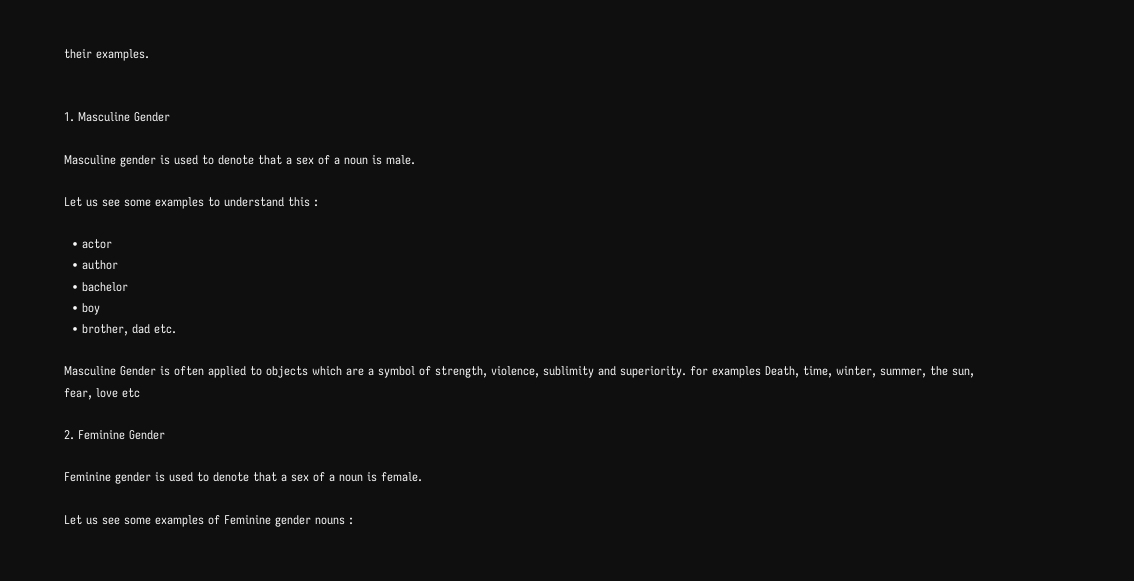their examples.


1. Masculine Gender

Masculine gender is used to denote that a sex of a noun is male.

Let us see some examples to understand this :

  • actor
  • author
  • bachelor
  • boy
  • brother, dad etc.

Masculine Gender is often applied to objects which are a symbol of strength, violence, sublimity and superiority. for examples Death, time, winter, summer, the sun, fear, love etc

2. Feminine Gender

Feminine gender is used to denote that a sex of a noun is female.

Let us see some examples of Feminine gender nouns :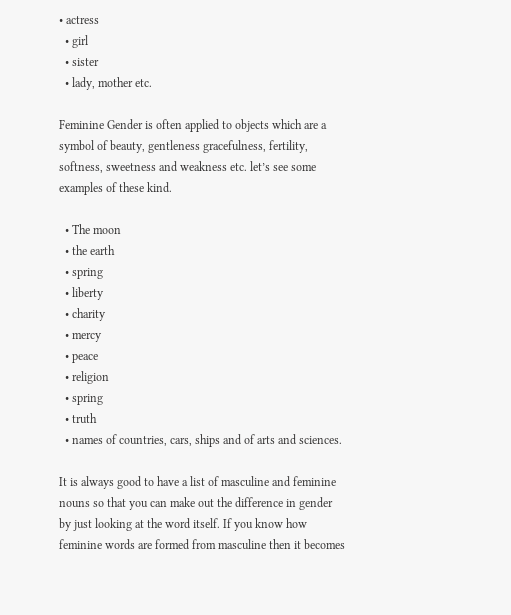• actress
  • girl
  • sister
  • lady, mother etc.

Feminine Gender is often applied to objects which are a symbol of beauty, gentleness gracefulness, fertility, softness, sweetness and weakness etc. let’s see some examples of these kind.

  • The moon
  • the earth
  • spring
  • liberty
  • charity
  • mercy
  • peace
  • religion
  • spring
  • truth
  • names of countries, cars, ships and of arts and sciences.

It is always good to have a list of masculine and feminine nouns so that you can make out the difference in gender by just looking at the word itself. If you know how feminine words are formed from masculine then it becomes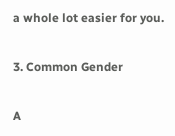a whole lot easier for you.

3. Common Gender

A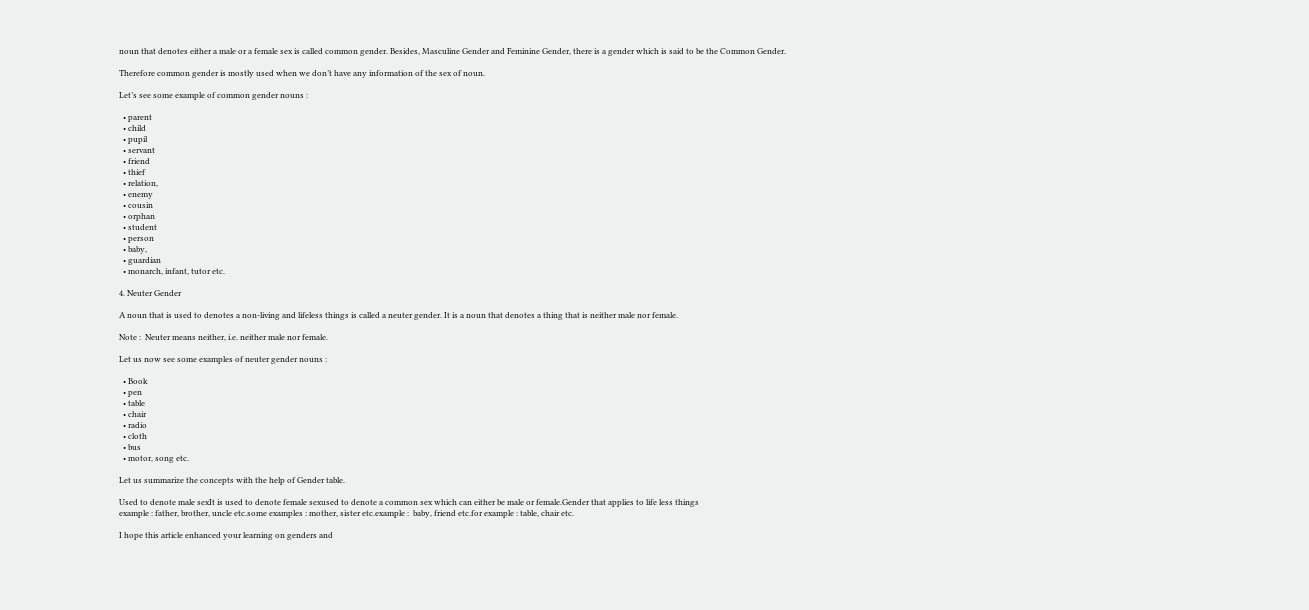noun that denotes either a male or a female sex is called common gender. Besides, Masculine Gender and Feminine Gender, there is a gender which is said to be the Common Gender.

Therefore common gender is mostly used when we don’t have any information of the sex of noun.

Let’s see some example of common gender nouns :

  • parent
  • child
  • pupil
  • servant
  • friend
  • thief
  • relation,
  • enemy
  • cousin
  • orphan
  • student
  • person
  • baby,
  • guardian
  • monarch, infant, tutor etc.

4. Neuter Gender

A noun that is used to denotes a non-living and lifeless things is called a neuter gender. It is a noun that denotes a thing that is neither male nor female.

Note :  Neuter means neither, i.e. neither male nor female.

Let us now see some examples of neuter gender nouns :

  • Book
  • pen
  • table
  • chair
  • radio
  • cloth
  • bus
  • motor, song etc.

Let us summarize the concepts with the help of Gender table.

Used to denote male sexIt is used to denote female sexused to denote a common sex which can either be male or female.Gender that applies to life less things
example : father, brother, uncle etc.some examples : mother, sister etc.example :  baby, friend etc.for example : table, chair etc.

I hope this article enhanced your learning on genders and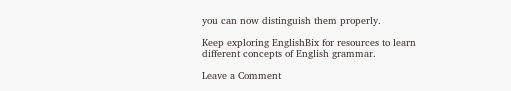you can now distinguish them properly.

Keep exploring EnglishBix for resources to learn different concepts of English grammar.

Leave a Comment